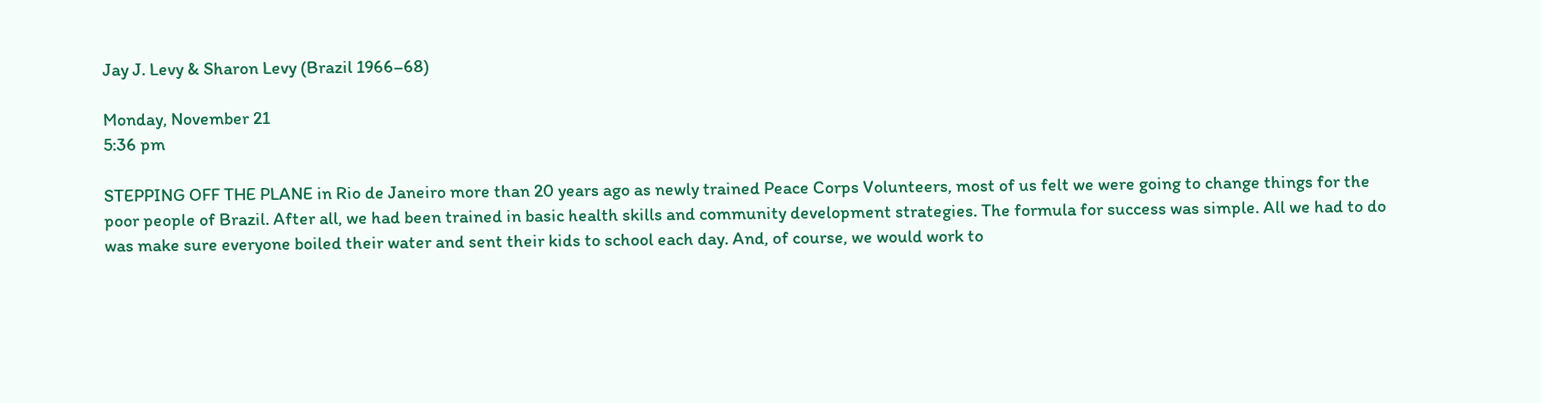Jay J. Levy & Sharon Levy (Brazil 1966–68)

Monday, November 21
5:36 pm

STEPPING OFF THE PLANE in Rio de Janeiro more than 20 years ago as newly trained Peace Corps Volunteers, most of us felt we were going to change things for the poor people of Brazil. After all, we had been trained in basic health skills and community development strategies. The formula for success was simple. All we had to do was make sure everyone boiled their water and sent their kids to school each day. And, of course, we would work to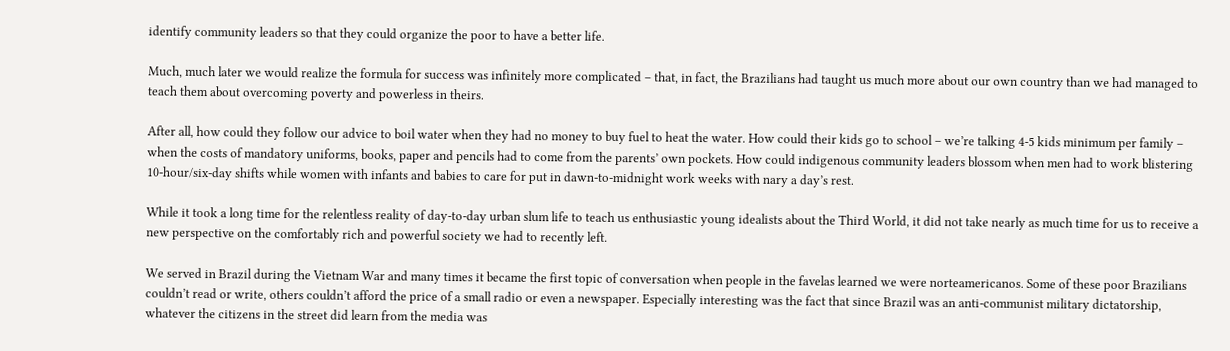identify community leaders so that they could organize the poor to have a better life.

Much, much later we would realize the formula for success was infinitely more complicated – that, in fact, the Brazilians had taught us much more about our own country than we had managed to teach them about overcoming poverty and powerless in theirs.

After all, how could they follow our advice to boil water when they had no money to buy fuel to heat the water. How could their kids go to school – we’re talking 4-5 kids minimum per family – when the costs of mandatory uniforms, books, paper and pencils had to come from the parents’ own pockets. How could indigenous community leaders blossom when men had to work blistering 10-hour/six-day shifts while women with infants and babies to care for put in dawn-to-midnight work weeks with nary a day’s rest.

While it took a long time for the relentless reality of day-to-day urban slum life to teach us enthusiastic young idealists about the Third World, it did not take nearly as much time for us to receive a new perspective on the comfortably rich and powerful society we had to recently left.

We served in Brazil during the Vietnam War and many times it became the first topic of conversation when people in the favelas learned we were norteamericanos. Some of these poor Brazilians couldn’t read or write, others couldn’t afford the price of a small radio or even a newspaper. Especially interesting was the fact that since Brazil was an anti-communist military dictatorship, whatever the citizens in the street did learn from the media was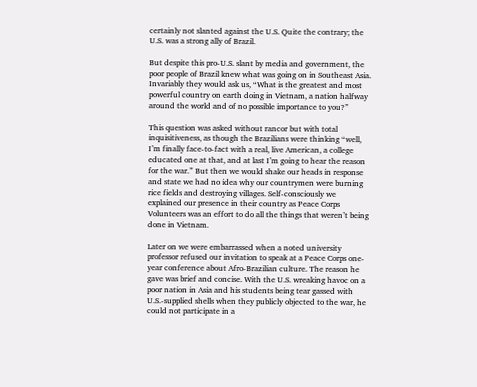certainly not slanted against the U.S. Quite the contrary; the U.S. was a strong ally of Brazil.

But despite this pro-U.S. slant by media and government, the poor people of Brazil knew what was going on in Southeast Asia. Invariably they would ask us, “What is the greatest and most powerful country on earth doing in Vietnam, a nation halfway around the world and of no possible importance to you?”

This question was asked without rancor but with total inquisitiveness, as though the Brazilians were thinking “well, I’m finally face-to-fact with a real, live American, a college educated one at that, and at last I’m going to hear the reason for the war.” But then we would shake our heads in response and state we had no idea why our countrymen were burning rice fields and destroying villages. Self-consciously we explained our presence in their country as Peace Corps Volunteers was an effort to do all the things that weren’t being done in Vietnam.

Later on we were embarrassed when a noted university professor refused our invitation to speak at a Peace Corps one-year conference about Afro-Brazilian culture. The reason he gave was brief and concise. With the U.S. wreaking havoc on a poor nation in Asia and his students being tear gassed with U.S.-supplied shells when they publicly objected to the war, he could not participate in a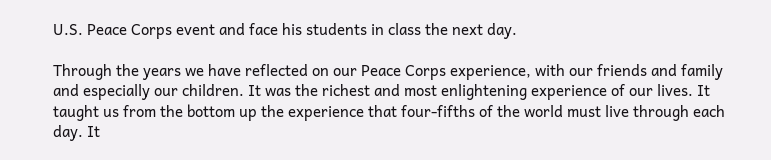U.S. Peace Corps event and face his students in class the next day.

Through the years we have reflected on our Peace Corps experience, with our friends and family and especially our children. It was the richest and most enlightening experience of our lives. It taught us from the bottom up the experience that four-fifths of the world must live through each day. It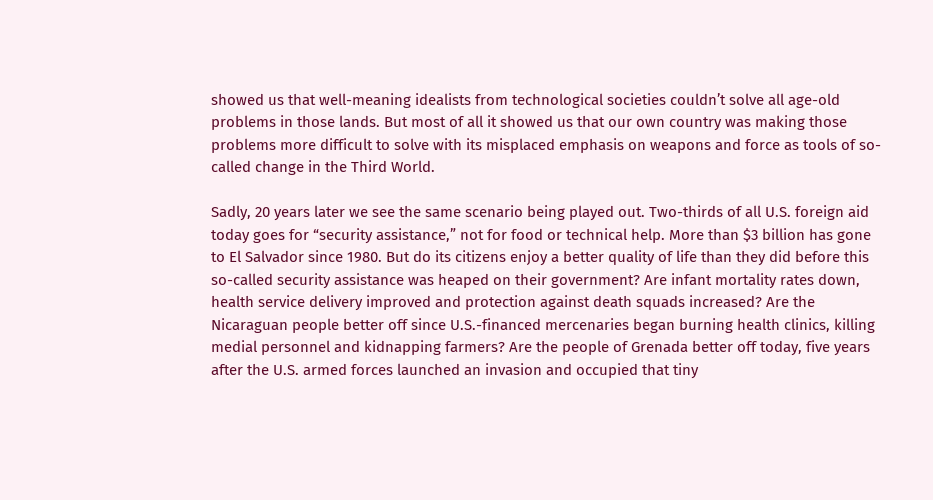showed us that well-meaning idealists from technological societies couldn’t solve all age-old problems in those lands. But most of all it showed us that our own country was making those problems more difficult to solve with its misplaced emphasis on weapons and force as tools of so-called change in the Third World.

Sadly, 20 years later we see the same scenario being played out. Two-thirds of all U.S. foreign aid today goes for “security assistance,” not for food or technical help. More than $3 billion has gone to El Salvador since 1980. But do its citizens enjoy a better quality of life than they did before this so-called security assistance was heaped on their government? Are infant mortality rates down, health service delivery improved and protection against death squads increased? Are the Nicaraguan people better off since U.S.-financed mercenaries began burning health clinics, killing medial personnel and kidnapping farmers? Are the people of Grenada better off today, five years after the U.S. armed forces launched an invasion and occupied that tiny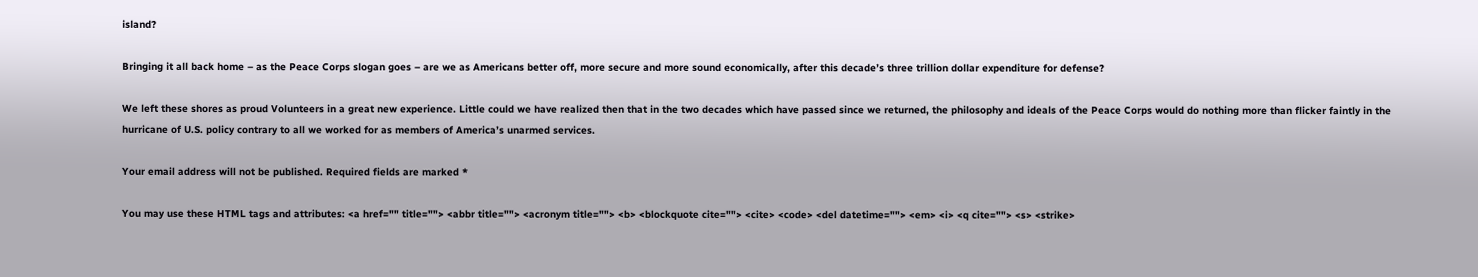island?

Bringing it all back home – as the Peace Corps slogan goes – are we as Americans better off, more secure and more sound economically, after this decade’s three trillion dollar expenditure for defense?

We left these shores as proud Volunteers in a great new experience. Little could we have realized then that in the two decades which have passed since we returned, the philosophy and ideals of the Peace Corps would do nothing more than flicker faintly in the hurricane of U.S. policy contrary to all we worked for as members of America’s unarmed services.

Your email address will not be published. Required fields are marked *

You may use these HTML tags and attributes: <a href="" title=""> <abbr title=""> <acronym title=""> <b> <blockquote cite=""> <cite> <code> <del datetime=""> <em> <i> <q cite=""> <s> <strike>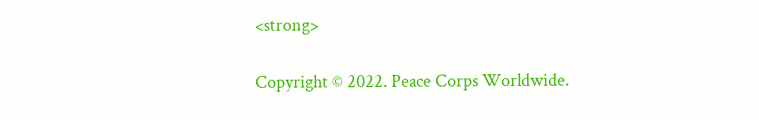<strong>

Copyright © 2022. Peace Corps Worldwide.